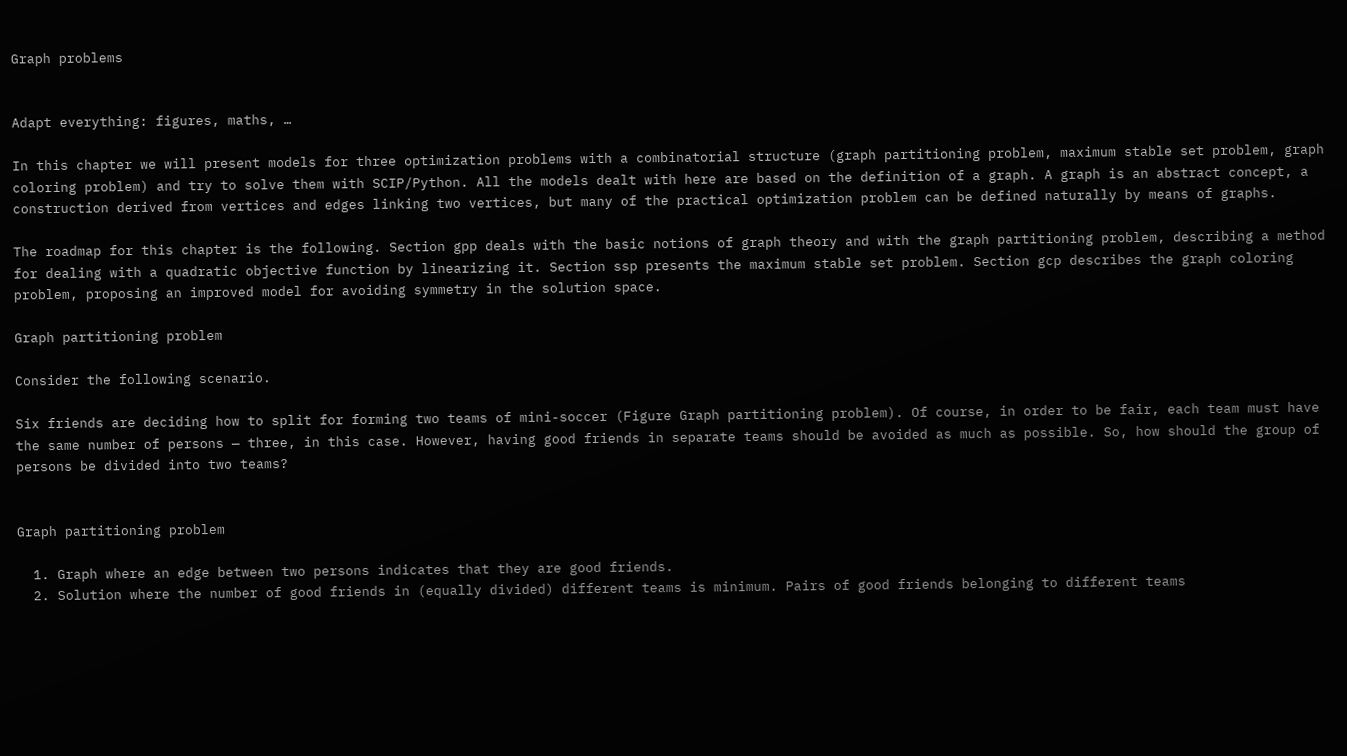Graph problems


Adapt everything: figures, maths, …

In this chapter we will present models for three optimization problems with a combinatorial structure (graph partitioning problem, maximum stable set problem, graph coloring problem) and try to solve them with SCIP/Python. All the models dealt with here are based on the definition of a graph. A graph is an abstract concept, a construction derived from vertices and edges linking two vertices, but many of the practical optimization problem can be defined naturally by means of graphs.

The roadmap for this chapter is the following. Section gpp deals with the basic notions of graph theory and with the graph partitioning problem, describing a method for dealing with a quadratic objective function by linearizing it. Section ssp presents the maximum stable set problem. Section gcp describes the graph coloring problem, proposing an improved model for avoiding symmetry in the solution space.

Graph partitioning problem

Consider the following scenario.

Six friends are deciding how to split for forming two teams of mini-soccer (Figure Graph partitioning problem). Of course, in order to be fair, each team must have the same number of persons — three, in this case. However, having good friends in separate teams should be avoided as much as possible. So, how should the group of persons be divided into two teams?


Graph partitioning problem

  1. Graph where an edge between two persons indicates that they are good friends.
  2. Solution where the number of good friends in (equally divided) different teams is minimum. Pairs of good friends belonging to different teams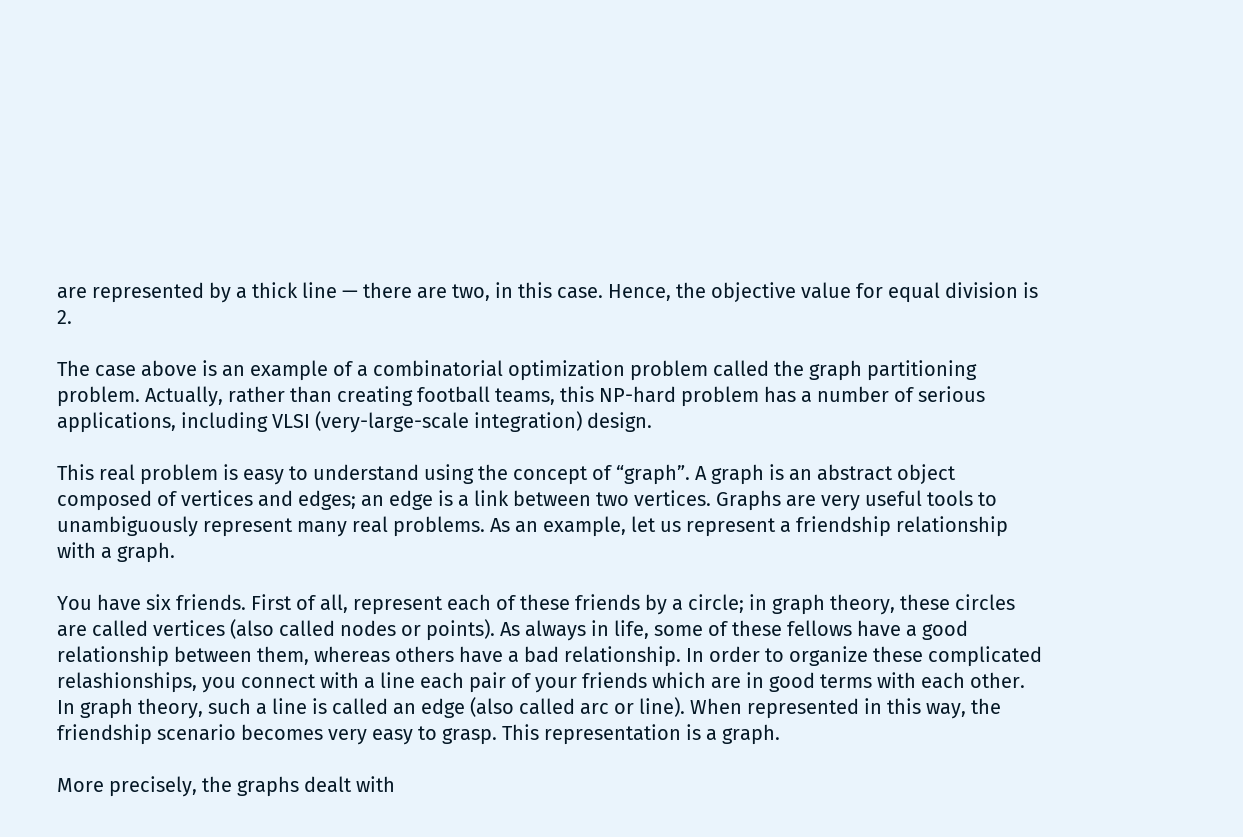are represented by a thick line — there are two, in this case. Hence, the objective value for equal division is 2.

The case above is an example of a combinatorial optimization problem called the graph partitioning problem. Actually, rather than creating football teams, this NP-hard problem has a number of serious applications, including VLSI (very-large-scale integration) design.

This real problem is easy to understand using the concept of “graph”. A graph is an abstract object composed of vertices and edges; an edge is a link between two vertices. Graphs are very useful tools to unambiguously represent many real problems. As an example, let us represent a friendship relationship with a graph.

You have six friends. First of all, represent each of these friends by a circle; in graph theory, these circles are called vertices (also called nodes or points). As always in life, some of these fellows have a good relationship between them, whereas others have a bad relationship. In order to organize these complicated relashionships, you connect with a line each pair of your friends which are in good terms with each other. In graph theory, such a line is called an edge (also called arc or line). When represented in this way, the friendship scenario becomes very easy to grasp. This representation is a graph.

More precisely, the graphs dealt with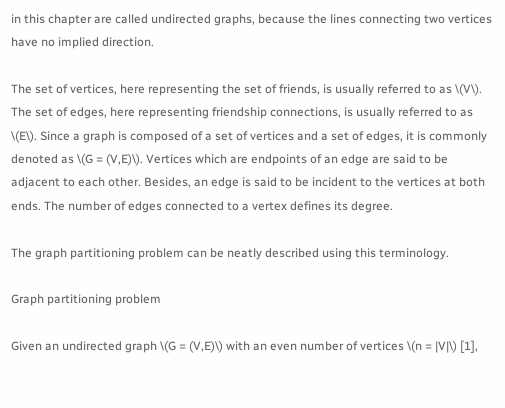in this chapter are called undirected graphs, because the lines connecting two vertices have no implied direction.

The set of vertices, here representing the set of friends, is usually referred to as \(V\). The set of edges, here representing friendship connections, is usually referred to as \(E\). Since a graph is composed of a set of vertices and a set of edges, it is commonly denoted as \(G = (V,E)\). Vertices which are endpoints of an edge are said to be adjacent to each other. Besides, an edge is said to be incident to the vertices at both ends. The number of edges connected to a vertex defines its degree.

The graph partitioning problem can be neatly described using this terminology.

Graph partitioning problem

Given an undirected graph \(G = (V,E)\) with an even number of vertices \(n = |V|\) [1],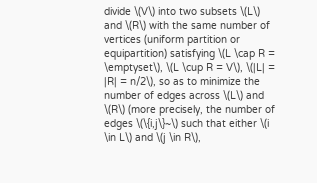divide \(V\) into two subsets \(L\) and \(R\) with the same number of vertices (uniform partition or equipartition) satisfying \(L \cap R = \emptyset\), \(L \cup R = V\), \(|L| = |R| = n/2\), so as to minimize the number of edges across \(L\) and \(R\) (more precisely, the number of edges \(\{i,j\}~\) such that either \(i \in L\) and \(j \in R\),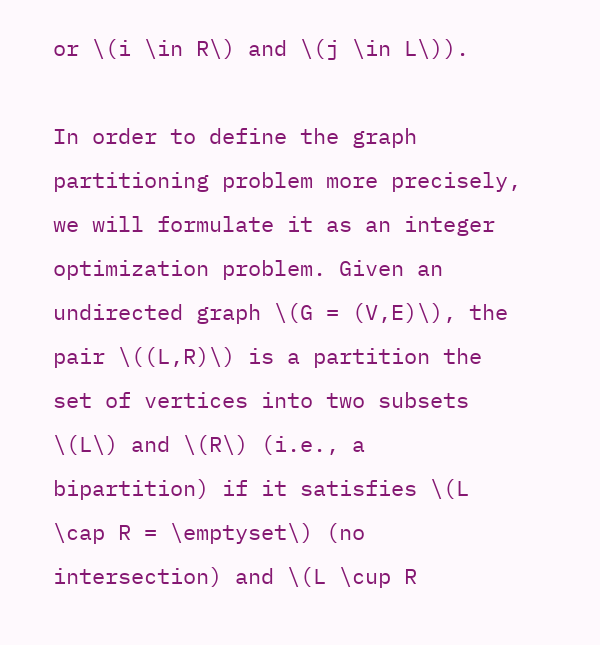or \(i \in R\) and \(j \in L\)).

In order to define the graph partitioning problem more precisely, we will formulate it as an integer optimization problem. Given an undirected graph \(G = (V,E)\), the pair \((L,R)\) is a partition the set of vertices into two subsets \(L\) and \(R\) (i.e., a bipartition) if it satisfies \(L \cap R = \emptyset\) (no intersection) and \(L \cup R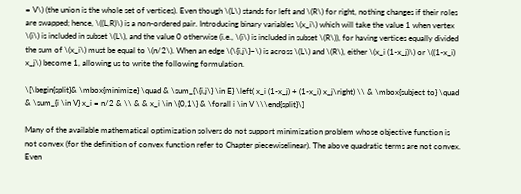= V\) (the union is the whole set of vertices). Even though \(L\) stands for left and \(R\) for right, nothing changes if their roles are swapped; hence, \((L,R)\) is a non-ordered pair. Introducing binary variables \(x_i\) which will take the value 1 when vertex \(i\) is included in subset \(L\), and the value 0 otherwise (i.e., \(i\) is included in subset \(R\)), for having vertices equally divided the sum of \(x_i\) must be equal to \(n/2\). When an edge \(\{i,j\}~\) is across \(L\) and \(R\), either \(x_i (1-x_j)\) or \((1-x_i) x_j\) become 1, allowing us to write the following formulation.

\[\begin{split}& \mbox{minimize} \quad & \sum_{\{i,j\} \in E} \left( x_i (1-x_j) + (1-x_i) x_j\right) \\ & \mbox{subject to} \quad & \sum_{i \in V} x_i = n/2 & \\ & & x_i \in \{0,1\} & \forall i \in V \\\end{split}\]

Many of the available mathematical optimization solvers do not support minimization problem whose objective function is not convex (for the definition of convex function refer to Chapter piecewiselinear). The above quadratic terms are not convex. Even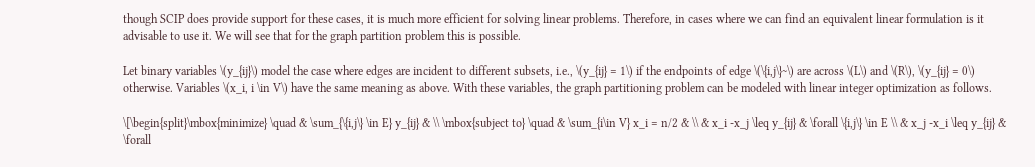though SCIP does provide support for these cases, it is much more efficient for solving linear problems. Therefore, in cases where we can find an equivalent linear formulation is it advisable to use it. We will see that for the graph partition problem this is possible.

Let binary variables \(y_{ij}\) model the case where edges are incident to different subsets, i.e., \(y_{ij} = 1\) if the endpoints of edge \(\{i,j\}~\) are across \(L\) and \(R\), \(y_{ij} = 0\) otherwise. Variables \(x_i, i \in V\) have the same meaning as above. With these variables, the graph partitioning problem can be modeled with linear integer optimization as follows.

\[\begin{split}\mbox{minimize} \quad & \sum_{\{i,j\} \in E} y_{ij} & \\ \mbox{subject to} \quad & \sum_{i\in V} x_i = n/2 & \\ & x_i -x_j \leq y_{ij} & \forall \{i,j\} \in E \\ & x_j -x_i \leq y_{ij} & \forall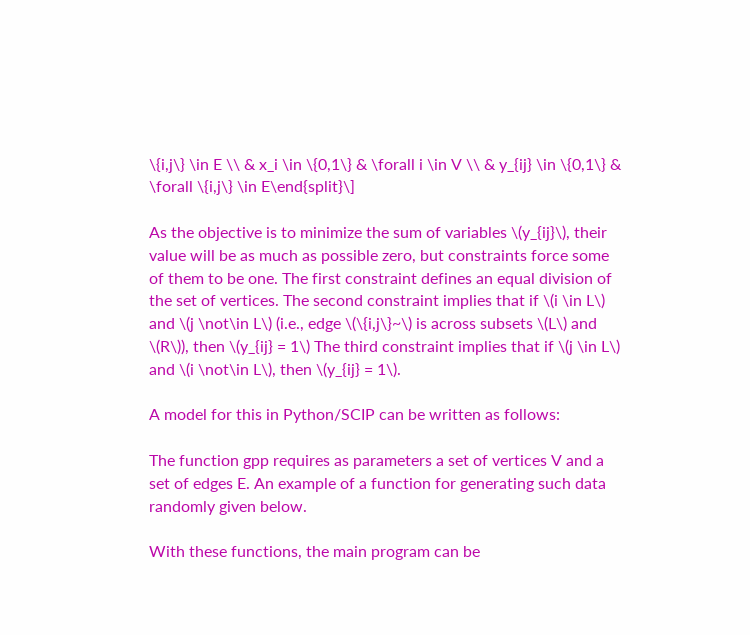\{i,j\} \in E \\ & x_i \in \{0,1\} & \forall i \in V \\ & y_{ij} \in \{0,1\} & \forall \{i,j\} \in E\end{split}\]

As the objective is to minimize the sum of variables \(y_{ij}\), their value will be as much as possible zero, but constraints force some of them to be one. The first constraint defines an equal division of the set of vertices. The second constraint implies that if \(i \in L\) and \(j \not\in L\) (i.e., edge \(\{i,j\}~\) is across subsets \(L\) and \(R\)), then \(y_{ij} = 1\) The third constraint implies that if \(j \in L\) and \(i \not\in L\), then \(y_{ij} = 1\).

A model for this in Python/SCIP can be written as follows:

The function gpp requires as parameters a set of vertices V and a set of edges E. An example of a function for generating such data randomly given below.

With these functions, the main program can be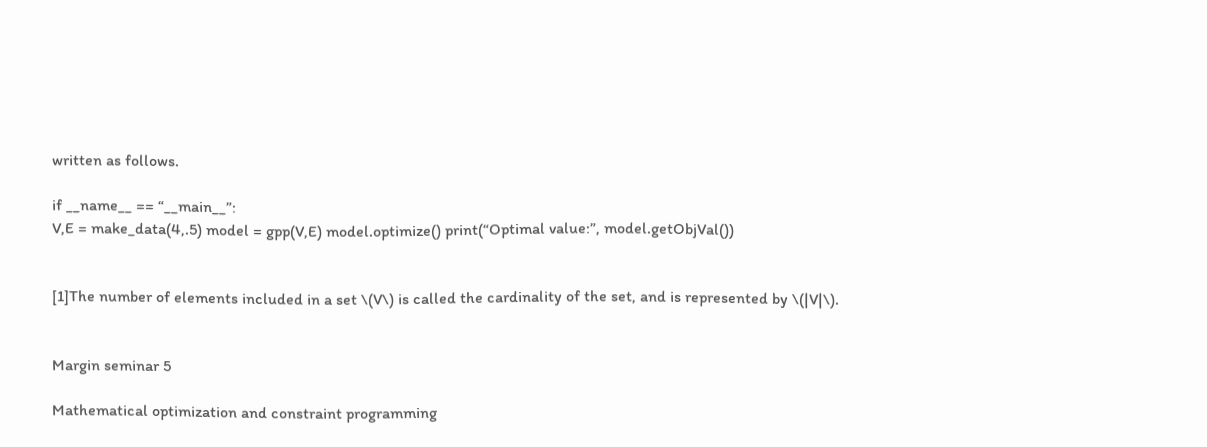written as follows.

if __name__ == “__main__”:
V,E = make_data(4,.5) model = gpp(V,E) model.optimize() print(“Optimal value:”, model.getObjVal())


[1]The number of elements included in a set \(V\) is called the cardinality of the set, and is represented by \(|V|\).


Margin seminar 5

Mathematical optimization and constraint programming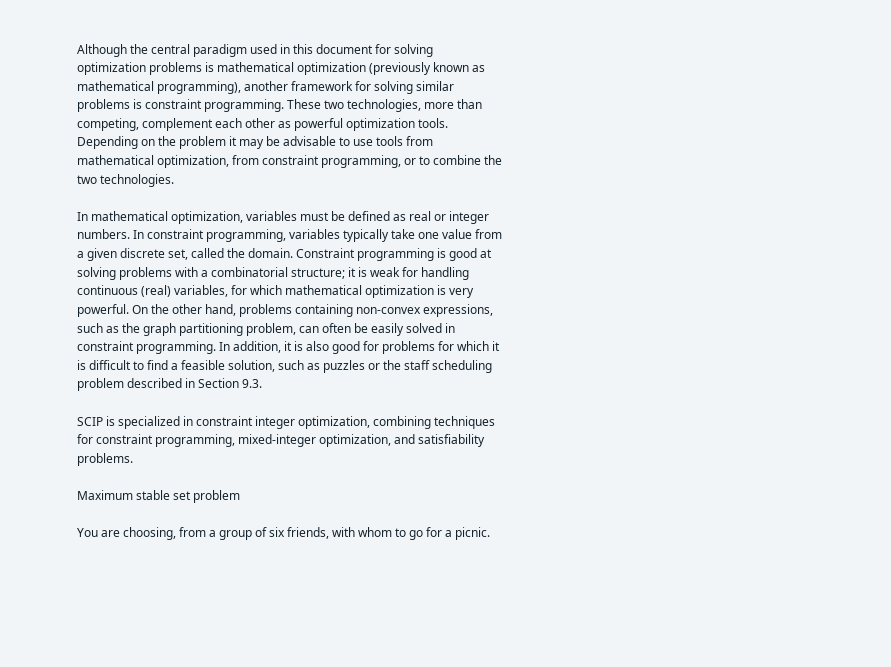Although the central paradigm used in this document for solving optimization problems is mathematical optimization (previously known as mathematical programming), another framework for solving similar problems is constraint programming. These two technologies, more than competing, complement each other as powerful optimization tools. Depending on the problem it may be advisable to use tools from mathematical optimization, from constraint programming, or to combine the two technologies.

In mathematical optimization, variables must be defined as real or integer numbers. In constraint programming, variables typically take one value from a given discrete set, called the domain. Constraint programming is good at solving problems with a combinatorial structure; it is weak for handling continuous (real) variables, for which mathematical optimization is very powerful. On the other hand, problems containing non-convex expressions, such as the graph partitioning problem, can often be easily solved in constraint programming. In addition, it is also good for problems for which it is difficult to find a feasible solution, such as puzzles or the staff scheduling problem described in Section 9.3.

SCIP is specialized in constraint integer optimization, combining techniques for constraint programming, mixed-integer optimization, and satisfiability problems.

Maximum stable set problem

You are choosing, from a group of six friends, with whom to go for a picnic.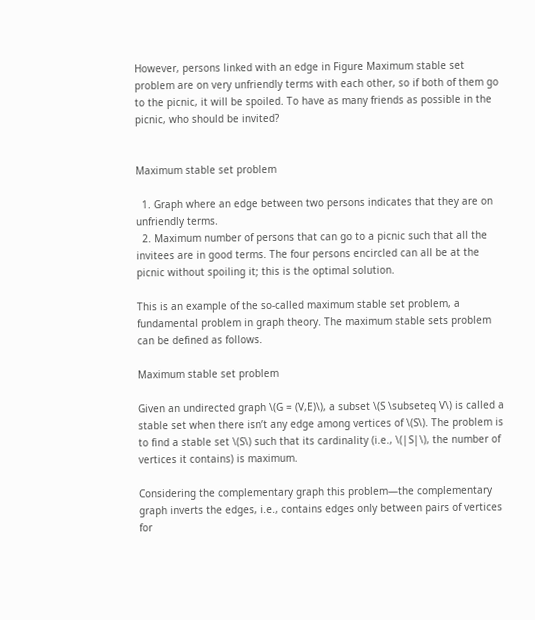However, persons linked with an edge in Figure Maximum stable set problem are on very unfriendly terms with each other, so if both of them go to the picnic, it will be spoiled. To have as many friends as possible in the picnic, who should be invited?


Maximum stable set problem

  1. Graph where an edge between two persons indicates that they are on unfriendly terms.
  2. Maximum number of persons that can go to a picnic such that all the invitees are in good terms. The four persons encircled can all be at the picnic without spoiling it; this is the optimal solution.

This is an example of the so-called maximum stable set problem, a fundamental problem in graph theory. The maximum stable sets problem can be defined as follows.

Maximum stable set problem

Given an undirected graph \(G = (V,E)\), a subset \(S \subseteq V\) is called a stable set when there isn’t any edge among vertices of \(S\). The problem is to find a stable set \(S\) such that its cardinality (i.e., \(|S|\), the number of vertices it contains) is maximum.

Considering the complementary graph this problem—the complementary graph inverts the edges, i.e., contains edges only between pairs of vertices for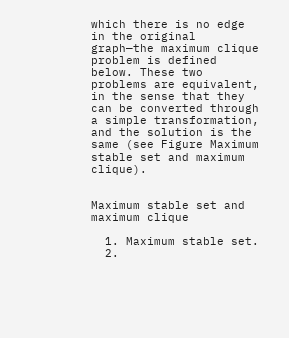which there is no edge in the original graph—the maximum clique problem is defined below. These two problems are equivalent, in the sense that they can be converted through a simple transformation, and the solution is the same (see Figure Maximum stable set and maximum clique).


Maximum stable set and maximum clique

  1. Maximum stable set.
  2.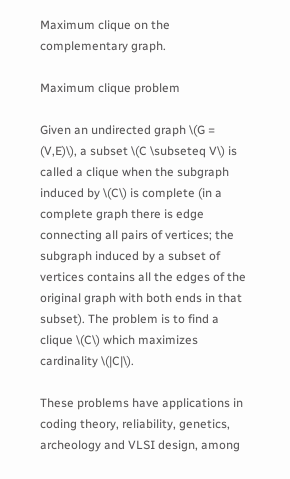Maximum clique on the complementary graph.

Maximum clique problem

Given an undirected graph \(G = (V,E)\), a subset \(C \subseteq V\) is called a clique when the subgraph induced by \(C\) is complete (in a complete graph there is edge connecting all pairs of vertices; the subgraph induced by a subset of vertices contains all the edges of the original graph with both ends in that subset). The problem is to find a clique \(C\) which maximizes cardinality \(|C|\).

These problems have applications in coding theory, reliability, genetics, archeology and VLSI design, among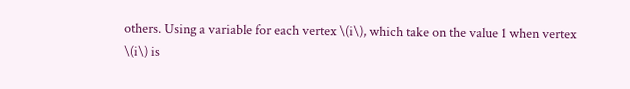others. Using a variable for each vertex \(i\), which take on the value 1 when vertex \(i\) is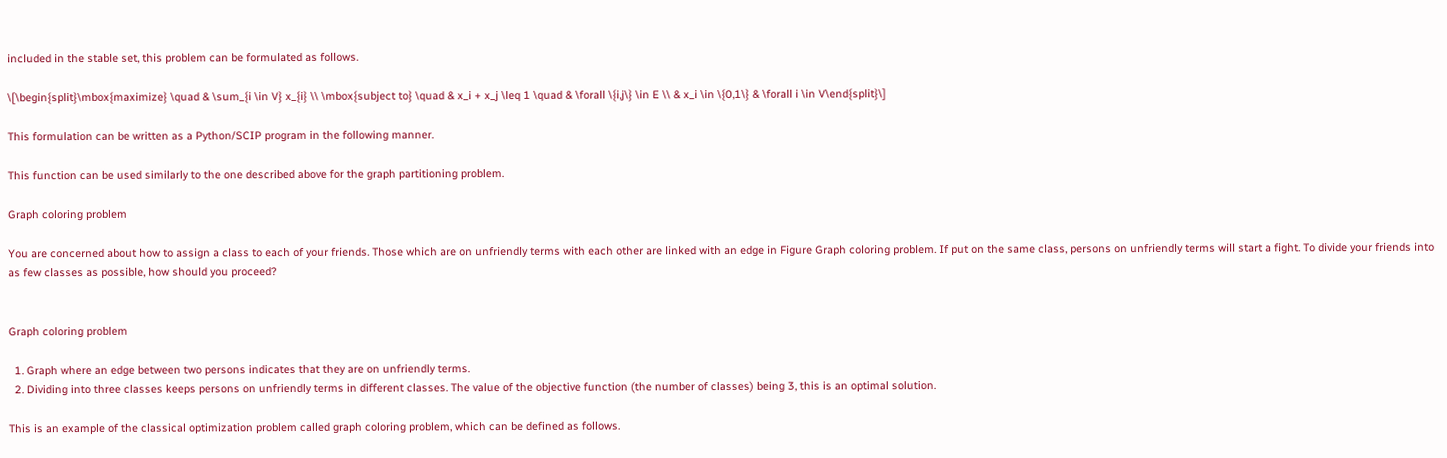included in the stable set, this problem can be formulated as follows.

\[\begin{split}\mbox{maximize} \quad & \sum_{i \in V} x_{i} \\ \mbox{subject to} \quad & x_i + x_j \leq 1 \quad & \forall \{i,j\} \in E \\ & x_i \in \{0,1\} & \forall i \in V\end{split}\]

This formulation can be written as a Python/SCIP program in the following manner.

This function can be used similarly to the one described above for the graph partitioning problem.

Graph coloring problem

You are concerned about how to assign a class to each of your friends. Those which are on unfriendly terms with each other are linked with an edge in Figure Graph coloring problem. If put on the same class, persons on unfriendly terms will start a fight. To divide your friends into as few classes as possible, how should you proceed?


Graph coloring problem

  1. Graph where an edge between two persons indicates that they are on unfriendly terms.
  2. Dividing into three classes keeps persons on unfriendly terms in different classes. The value of the objective function (the number of classes) being 3, this is an optimal solution.

This is an example of the classical optimization problem called graph coloring problem, which can be defined as follows.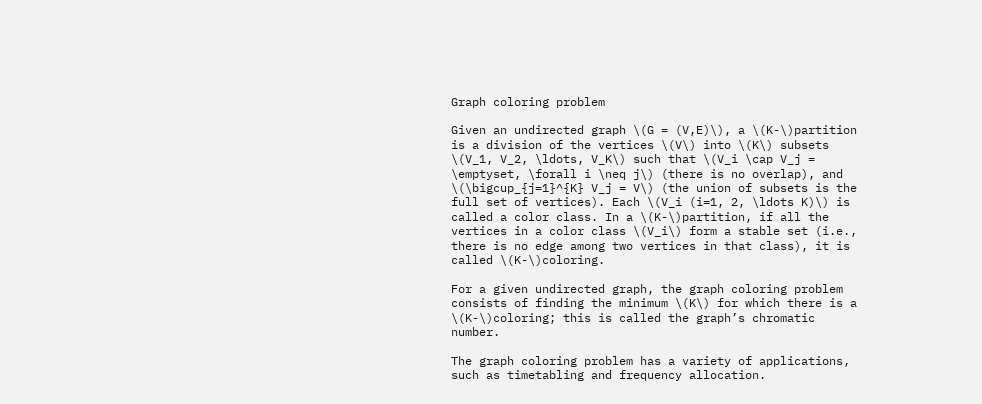Graph coloring problem

Given an undirected graph \(G = (V,E)\), a \(K-\)partition is a division of the vertices \(V\) into \(K\) subsets \(V_1, V_2, \ldots, V_K\) such that \(V_i \cap V_j = \emptyset, \forall i \neq j\) (there is no overlap), and \(\bigcup_{j=1}^{K} V_j = V\) (the union of subsets is the full set of vertices). Each \(V_i (i=1, 2, \ldots K)\) is called a color class. In a \(K-\)partition, if all the vertices in a color class \(V_i\) form a stable set (i.e., there is no edge among two vertices in that class), it is called \(K-\)coloring.

For a given undirected graph, the graph coloring problem consists of finding the minimum \(K\) for which there is a \(K-\)coloring; this is called the graph’s chromatic number.

The graph coloring problem has a variety of applications, such as timetabling and frequency allocation.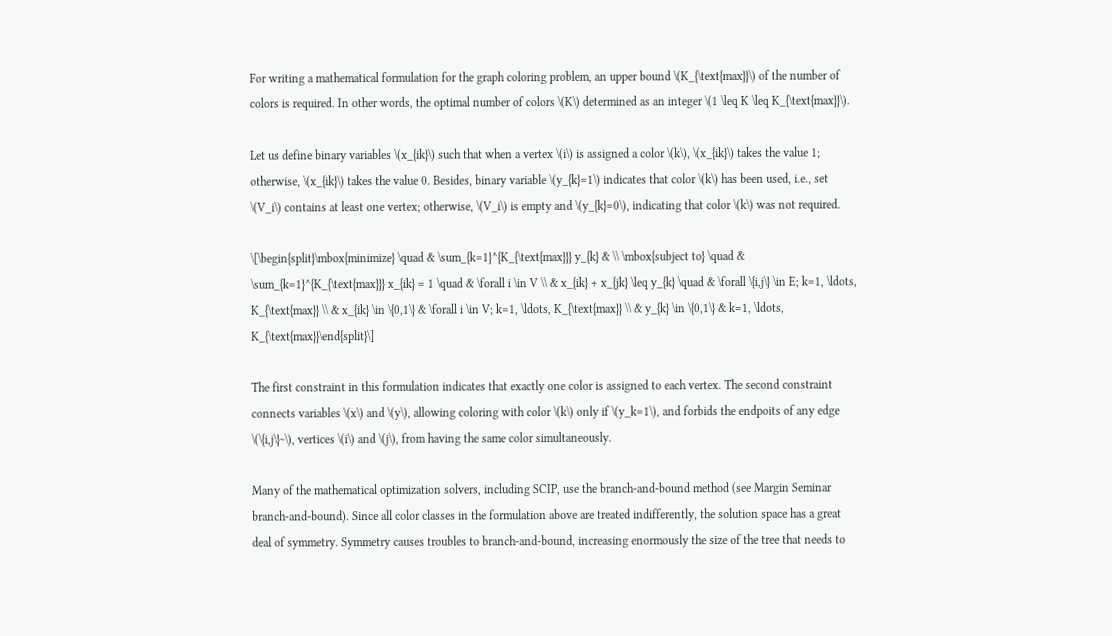For writing a mathematical formulation for the graph coloring problem, an upper bound \(K_{\text{max}}\) of the number of colors is required. In other words, the optimal number of colors \(K\) determined as an integer \(1 \leq K \leq K_{\text{max}}\).

Let us define binary variables \(x_{ik}\) such that when a vertex \(i\) is assigned a color \(k\), \(x_{ik}\) takes the value 1; otherwise, \(x_{ik}\) takes the value 0. Besides, binary variable \(y_{k}=1\) indicates that color \(k\) has been used, i.e., set \(V_i\) contains at least one vertex; otherwise, \(V_i\) is empty and \(y_{k}=0\), indicating that color \(k\) was not required.

\[\begin{split}\mbox{minimize} \quad & \sum_{k=1}^{K_{\text{max}}} y_{k} & \\ \mbox{subject to} \quad & \sum_{k=1}^{K_{\text{max}}} x_{ik} = 1 \quad & \forall i \in V \\ & x_{ik} + x_{jk} \leq y_{k} \quad & \forall \{i,j\} \in E; k=1, \ldots, K_{\text{max}} \\ & x_{ik} \in \{0,1\} & \forall i \in V; k=1, \ldots, K_{\text{max}} \\ & y_{k} \in \{0,1\} & k=1, \ldots, K_{\text{max}}\end{split}\]

The first constraint in this formulation indicates that exactly one color is assigned to each vertex. The second constraint connects variables \(x\) and \(y\), allowing coloring with color \(k\) only if \(y_k=1\), and forbids the endpoits of any edge \(\{i,j\}~\), vertices \(i\) and \(j\), from having the same color simultaneously.

Many of the mathematical optimization solvers, including SCIP, use the branch-and-bound method (see Margin Seminar branch-and-bound). Since all color classes in the formulation above are treated indifferently, the solution space has a great deal of symmetry. Symmetry causes troubles to branch-and-bound, increasing enormously the size of the tree that needs to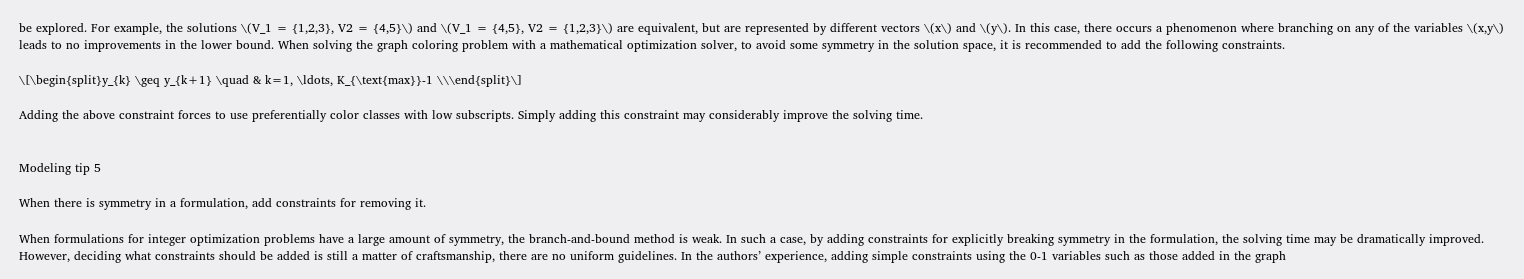be explored. For example, the solutions \(V_1 = {1,2,3}, V2 = {4,5}\) and \(V_1 = {4,5}, V2 = {1,2,3}\) are equivalent, but are represented by different vectors \(x\) and \(y\). In this case, there occurs a phenomenon where branching on any of the variables \(x,y\) leads to no improvements in the lower bound. When solving the graph coloring problem with a mathematical optimization solver, to avoid some symmetry in the solution space, it is recommended to add the following constraints.

\[\begin{split}y_{k} \geq y_{k+1} \quad & k=1, \ldots, K_{\text{max}}-1 \\\end{split}\]

Adding the above constraint forces to use preferentially color classes with low subscripts. Simply adding this constraint may considerably improve the solving time.


Modeling tip 5

When there is symmetry in a formulation, add constraints for removing it.

When formulations for integer optimization problems have a large amount of symmetry, the branch-and-bound method is weak. In such a case, by adding constraints for explicitly breaking symmetry in the formulation, the solving time may be dramatically improved. However, deciding what constraints should be added is still a matter of craftsmanship, there are no uniform guidelines. In the authors’ experience, adding simple constraints using the 0-1 variables such as those added in the graph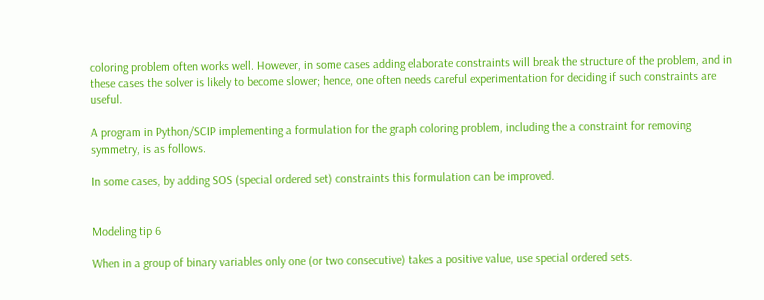coloring problem often works well. However, in some cases adding elaborate constraints will break the structure of the problem, and in these cases the solver is likely to become slower; hence, one often needs careful experimentation for deciding if such constraints are useful.

A program in Python/SCIP implementing a formulation for the graph coloring problem, including the a constraint for removing symmetry, is as follows.

In some cases, by adding SOS (special ordered set) constraints this formulation can be improved.


Modeling tip 6

When in a group of binary variables only one (or two consecutive) takes a positive value, use special ordered sets.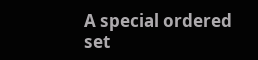A special ordered set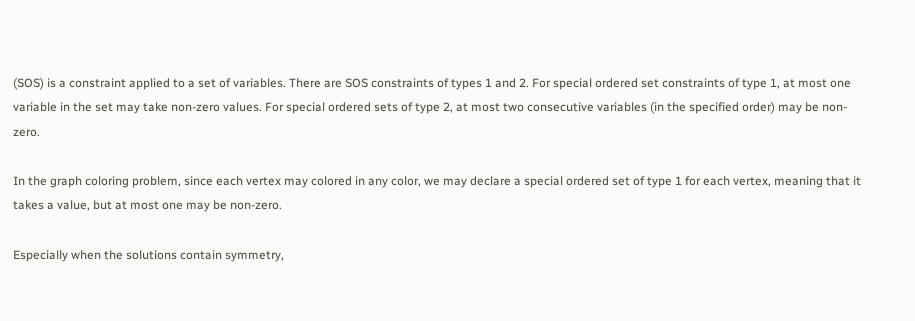(SOS) is a constraint applied to a set of variables. There are SOS constraints of types 1 and 2. For special ordered set constraints of type 1, at most one variable in the set may take non-zero values. For special ordered sets of type 2, at most two consecutive variables (in the specified order) may be non-zero.

In the graph coloring problem, since each vertex may colored in any color, we may declare a special ordered set of type 1 for each vertex, meaning that it takes a value, but at most one may be non-zero.

Especially when the solutions contain symmetry,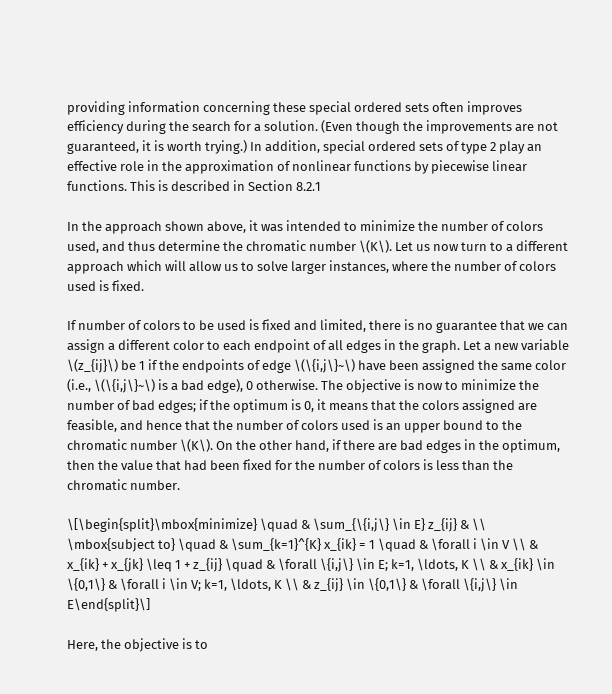providing information concerning these special ordered sets often improves efficiency during the search for a solution. (Even though the improvements are not guaranteed, it is worth trying.) In addition, special ordered sets of type 2 play an effective role in the approximation of nonlinear functions by piecewise linear functions. This is described in Section 8.2.1

In the approach shown above, it was intended to minimize the number of colors used, and thus determine the chromatic number \(K\). Let us now turn to a different approach which will allow us to solve larger instances, where the number of colors used is fixed.

If number of colors to be used is fixed and limited, there is no guarantee that we can assign a different color to each endpoint of all edges in the graph. Let a new variable \(z_{ij}\) be 1 if the endpoints of edge \(\{i,j\}~\) have been assigned the same color (i.e., \(\{i,j\}~\) is a bad edge), 0 otherwise. The objective is now to minimize the number of bad edges; if the optimum is 0, it means that the colors assigned are feasible, and hence that the number of colors used is an upper bound to the chromatic number \(K\). On the other hand, if there are bad edges in the optimum, then the value that had been fixed for the number of colors is less than the chromatic number.

\[\begin{split}\mbox{minimize} \quad & \sum_{\{i,j\} \in E} z_{ij} & \\ \mbox{subject to} \quad & \sum_{k=1}^{K} x_{ik} = 1 \quad & \forall i \in V \\ & x_{ik} + x_{jk} \leq 1 + z_{ij} \quad & \forall \{i,j\} \in E; k=1, \ldots, K \\ & x_{ik} \in \{0,1\} & \forall i \in V; k=1, \ldots, K \\ & z_{ij} \in \{0,1\} & \forall \{i,j\} \in E\end{split}\]

Here, the objective is to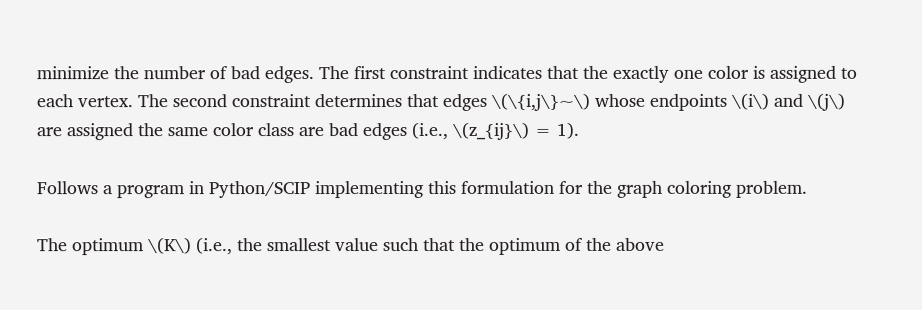minimize the number of bad edges. The first constraint indicates that the exactly one color is assigned to each vertex. The second constraint determines that edges \(\{i,j\}~\) whose endpoints \(i\) and \(j\) are assigned the same color class are bad edges (i.e., \(z_{ij}\) = 1).

Follows a program in Python/SCIP implementing this formulation for the graph coloring problem.

The optimum \(K\) (i.e., the smallest value such that the optimum of the above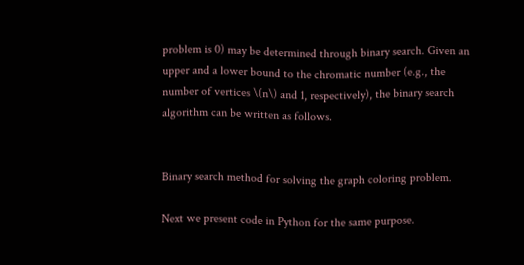problem is 0) may be determined through binary search. Given an upper and a lower bound to the chromatic number (e.g., the number of vertices \(n\) and 1, respectively), the binary search algorithm can be written as follows.


Binary search method for solving the graph coloring problem.

Next we present code in Python for the same purpose.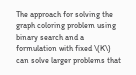The approach for solving the graph coloring problem using binary search and a formulation with fixed \(K\) can solve larger problems that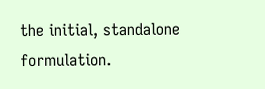the initial, standalone formulation.